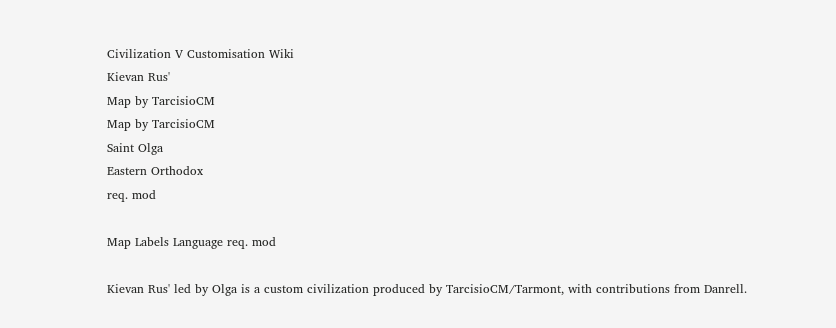Civilization V Customisation Wiki
Kievan Rus'
Map by TarcisioCM
Map by TarcisioCM
Saint Olga
Eastern Orthodox
req. mod

Map Labels Language req. mod

Kievan Rus' led by Olga is a custom civilization produced by TarcisioCM/Tarmont, with contributions from Danrell.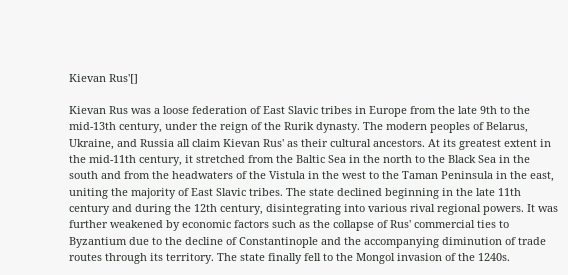Kievan Rus'[]

Kievan Rus was a loose federation of East Slavic tribes in Europe from the late 9th to the mid-13th century, under the reign of the Rurik dynasty. The modern peoples of Belarus, Ukraine, and Russia all claim Kievan Rus' as their cultural ancestors. At its greatest extent in the mid-11th century, it stretched from the Baltic Sea in the north to the Black Sea in the south and from the headwaters of the Vistula in the west to the Taman Peninsula in the east, uniting the majority of East Slavic tribes. The state declined beginning in the late 11th century and during the 12th century, disintegrating into various rival regional powers. It was further weakened by economic factors such as the collapse of Rus' commercial ties to Byzantium due to the decline of Constantinople and the accompanying diminution of trade routes through its territory. The state finally fell to the Mongol invasion of the 1240s.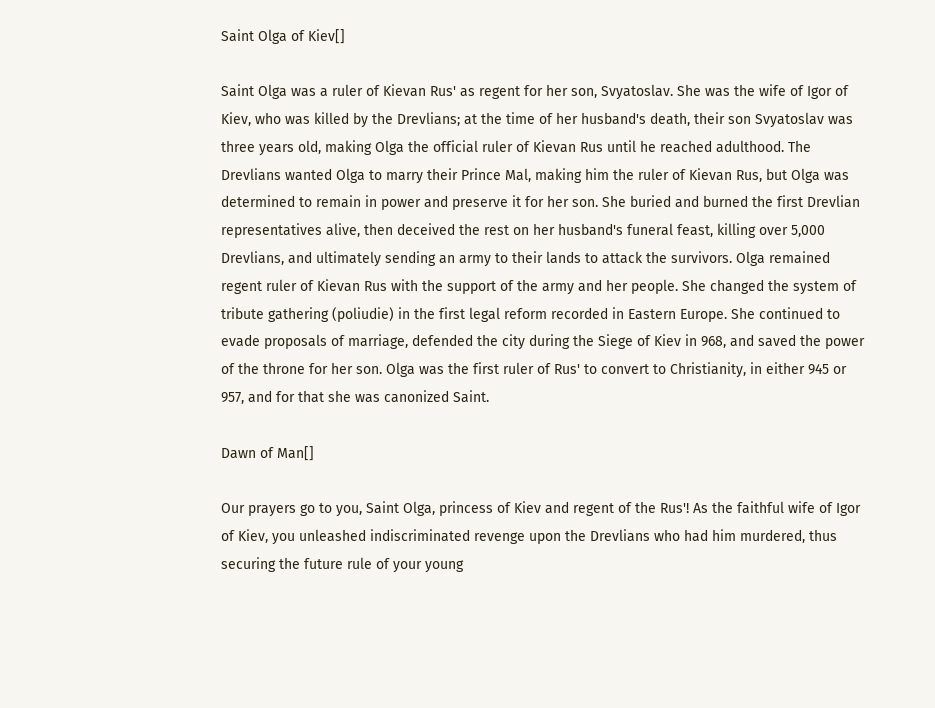Saint Olga of Kiev[]

Saint Olga was a ruler of Kievan Rus' as regent for her son, Svyatoslav. She was the wife of Igor of Kiev, who was killed by the Drevlians; at the time of her husband's death, their son Svyatoslav was three years old, making Olga the official ruler of Kievan Rus until he reached adulthood. The Drevlians wanted Olga to marry their Prince Mal, making him the ruler of Kievan Rus, but Olga was determined to remain in power and preserve it for her son. She buried and burned the first Drevlian representatives alive, then deceived the rest on her husband's funeral feast, killing over 5,000 Drevlians, and ultimately sending an army to their lands to attack the survivors. Olga remained regent ruler of Kievan Rus with the support of the army and her people. She changed the system of tribute gathering (poliudie) in the first legal reform recorded in Eastern Europe. She continued to evade proposals of marriage, defended the city during the Siege of Kiev in 968, and saved the power of the throne for her son. Olga was the first ruler of Rus' to convert to Christianity, in either 945 or 957, and for that she was canonized Saint.

Dawn of Man[]

Our prayers go to you, Saint Olga, princess of Kiev and regent of the Rus'! As the faithful wife of Igor of Kiev, you unleashed indiscriminated revenge upon the Drevlians who had him murdered, thus securing the future rule of your young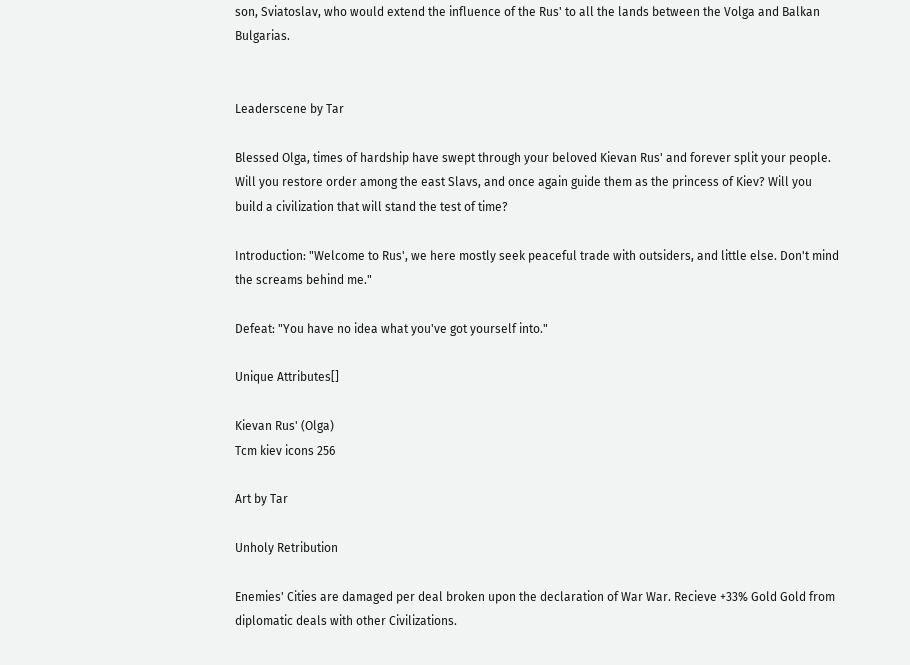son, Sviatoslav, who would extend the influence of the Rus' to all the lands between the Volga and Balkan Bulgarias.


Leaderscene by Tar

Blessed Olga, times of hardship have swept through your beloved Kievan Rus' and forever split your people. Will you restore order among the east Slavs, and once again guide them as the princess of Kiev? Will you build a civilization that will stand the test of time?

Introduction: "Welcome to Rus', we here mostly seek peaceful trade with outsiders, and little else. Don't mind the screams behind me."

Defeat: "You have no idea what you've got yourself into."

Unique Attributes[]

Kievan Rus' (Olga)
Tcm kiev icons 256

Art by Tar

Unholy Retribution

Enemies' Cities are damaged per deal broken upon the declaration of War War. Recieve +33% Gold Gold from diplomatic deals with other Civilizations.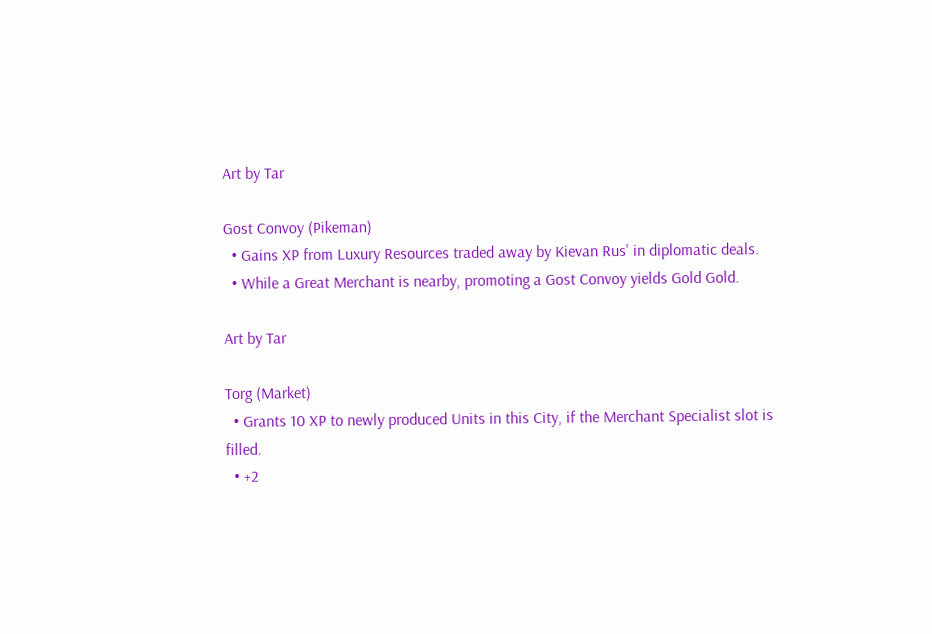Art by Tar

Gost Convoy (Pikeman)
  • Gains XP from Luxury Resources traded away by Kievan Rus' in diplomatic deals.
  • While a Great Merchant is nearby, promoting a Gost Convoy yields Gold Gold.

Art by Tar

Torg (Market)
  • Grants 10 XP to newly produced Units in this City, if the Merchant Specialist slot is filled.
  • +2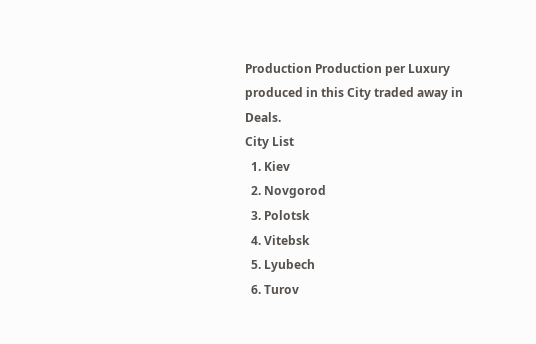Production Production per Luxury produced in this City traded away in Deals.
City List
  1. Kiev
  2. Novgorod
  3. Polotsk
  4. Vitebsk
  5. Lyubech
  6. Turov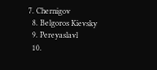7. Chernigov
  8. Belgoros Kievsky
  9. Pereyaslavl
  10.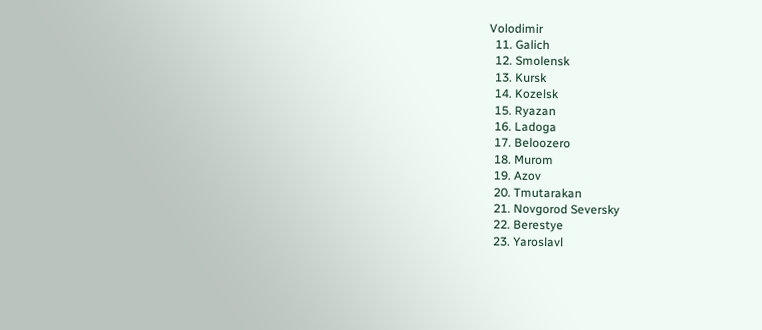Volodimir
  11. Galich
  12. Smolensk
  13. Kursk
  14. Kozelsk
  15. Ryazan
  16. Ladoga
  17. Beloozero
  18. Murom
  19. Azov
  20. Tmutarakan
  21. Novgorod Seversky
  22. Berestye
  23. Yaroslavl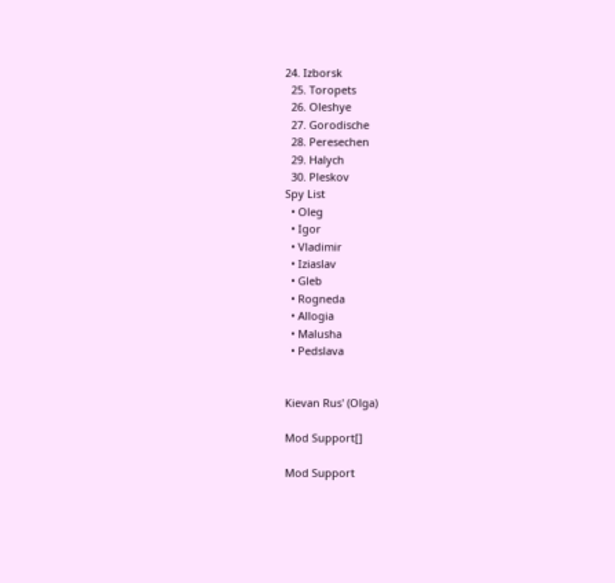24. Izborsk
  25. Toropets
  26. Oleshye
  27. Gorodische
  28. Peresechen
  29. Halych
  30. Pleskov
Spy List
  • Oleg
  • Igor
  • Vladimir
  • Iziaslav
  • Gleb
  • Rogneda
  • Allogia
  • Malusha
  • Pedslava


Kievan Rus' (Olga)

Mod Support[]

Mod Support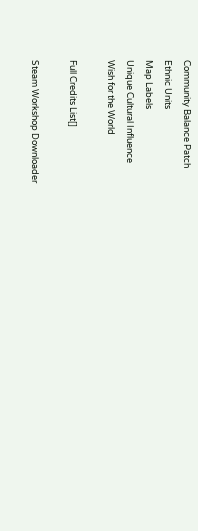Community Balance Patch
Ethnic Units
Map Labels
Unique Cultural Influence
Wish for the World

Full Credits List[]

Steam Workshop Downloader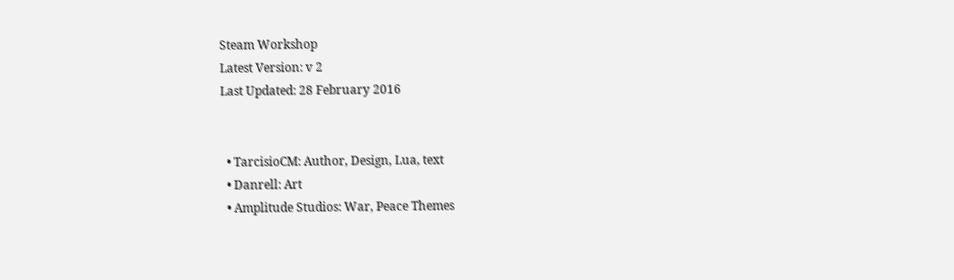Steam Workshop
Latest Version: v 2
Last Updated: 28 February 2016


  • TarcisioCM: Author, Design, Lua, text
  • Danrell: Art
  • Amplitude Studios: War, Peace Themes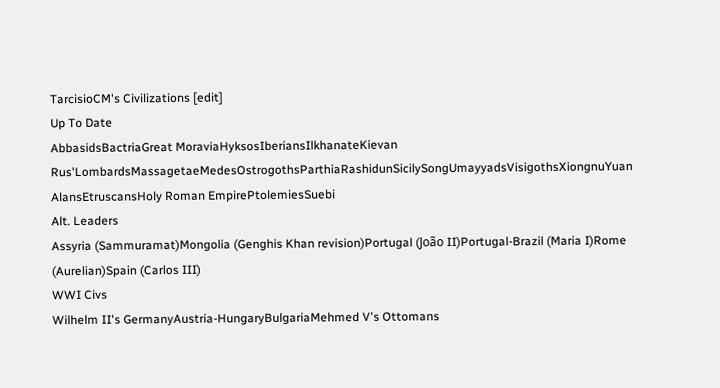TarcisioCM's Civilizations [edit]
Up To Date
AbbasidsBactriaGreat MoraviaHyksosIberiansIlkhanateKievan Rus'LombardsMassagetaeMedesOstrogothsParthiaRashidunSicilySongUmayyadsVisigothsXiongnuYuan
AlansEtruscansHoly Roman EmpirePtolemiesSuebi
Alt. Leaders
Assyria (Sammuramat)Mongolia (Genghis Khan revision)Portugal (João II)Portugal-Brazil (Maria I)Rome (Aurelian)Spain (Carlos III)
WWI Civs
Wilhelm II's GermanyAustria-HungaryBulgariaMehmed V's Ottomans